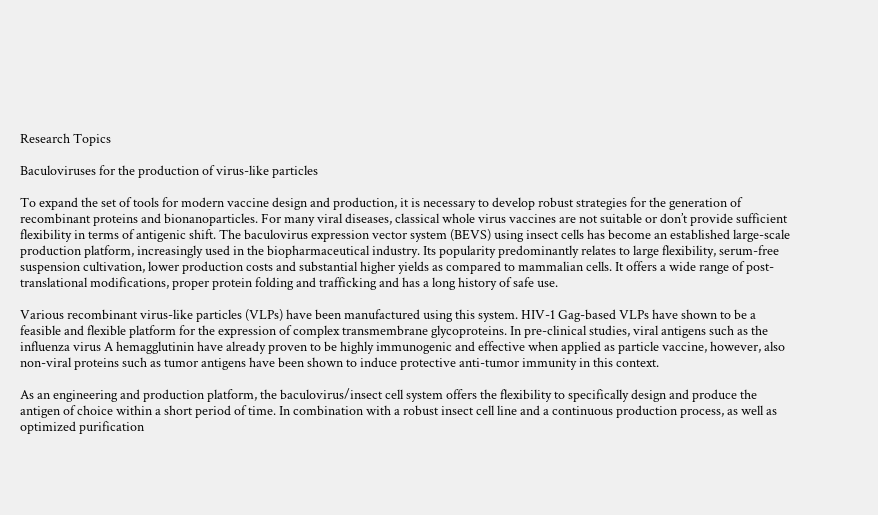Research Topics

Baculoviruses for the production of virus-like particles

To expand the set of tools for modern vaccine design and production, it is necessary to develop robust strategies for the generation of recombinant proteins and bionanoparticles. For many viral diseases, classical whole virus vaccines are not suitable or don’t provide sufficient flexibility in terms of antigenic shift. The baculovirus expression vector system (BEVS) using insect cells has become an established large-scale production platform, increasingly used in the biopharmaceutical industry. Its popularity predominantly relates to large flexibility, serum-free suspension cultivation, lower production costs and substantial higher yields as compared to mammalian cells. It offers a wide range of post-translational modifications, proper protein folding and trafficking and has a long history of safe use.

Various recombinant virus-like particles (VLPs) have been manufactured using this system. HIV-1 Gag-based VLPs have shown to be a feasible and flexible platform for the expression of complex transmembrane glycoproteins. In pre-clinical studies, viral antigens such as the influenza virus A hemagglutinin have already proven to be highly immunogenic and effective when applied as particle vaccine, however, also non-viral proteins such as tumor antigens have been shown to induce protective anti-tumor immunity in this context.

As an engineering and production platform, the baculovirus/insect cell system offers the flexibility to specifically design and produce the antigen of choice within a short period of time. In combination with a robust insect cell line and a continuous production process, as well as optimized purification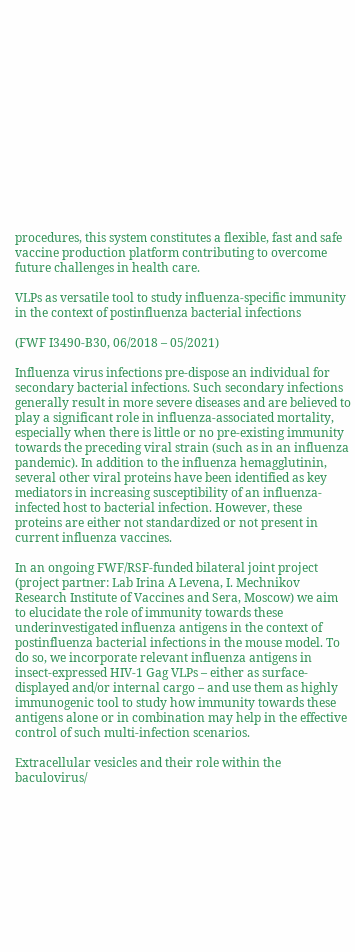procedures, this system constitutes a flexible, fast and safe vaccine production platform contributing to overcome future challenges in health care.

VLPs as versatile tool to study influenza-specific immunity in the context of postinfluenza bacterial infections

(FWF I3490-B30, 06/2018 – 05/2021)

Influenza virus infections pre-dispose an individual for secondary bacterial infections. Such secondary infections generally result in more severe diseases and are believed to play a significant role in influenza-associated mortality, especially when there is little or no pre-existing immunity towards the preceding viral strain (such as in an influenza pandemic). In addition to the influenza hemagglutinin, several other viral proteins have been identified as key mediators in increasing susceptibility of an influenza-infected host to bacterial infection. However, these proteins are either not standardized or not present in current influenza vaccines.

In an ongoing FWF/RSF-funded bilateral joint project (project partner: Lab Irina A Levena, I. Mechnikov Research Institute of Vaccines and Sera, Moscow) we aim to elucidate the role of immunity towards these underinvestigated influenza antigens in the context of postinfluenza bacterial infections in the mouse model. To do so, we incorporate relevant influenza antigens in insect-expressed HIV-1 Gag VLPs – either as surface-displayed and/or internal cargo – and use them as highly immunogenic tool to study how immunity towards these antigens alone or in combination may help in the effective control of such multi-infection scenarios.

Extracellular vesicles and their role within the baculovirus/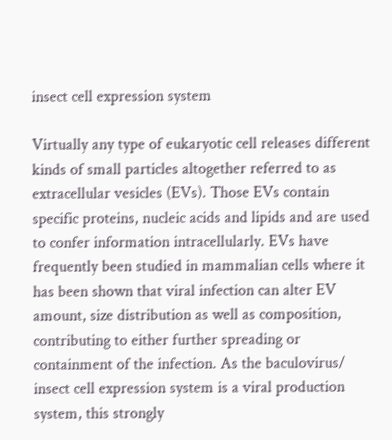insect cell expression system

Virtually any type of eukaryotic cell releases different kinds of small particles altogether referred to as extracellular vesicles (EVs). Those EVs contain specific proteins, nucleic acids and lipids and are used to confer information intracellularly. EVs have frequently been studied in mammalian cells where it has been shown that viral infection can alter EV amount, size distribution as well as composition, contributing to either further spreading or containment of the infection. As the baculovirus/ insect cell expression system is a viral production system, this strongly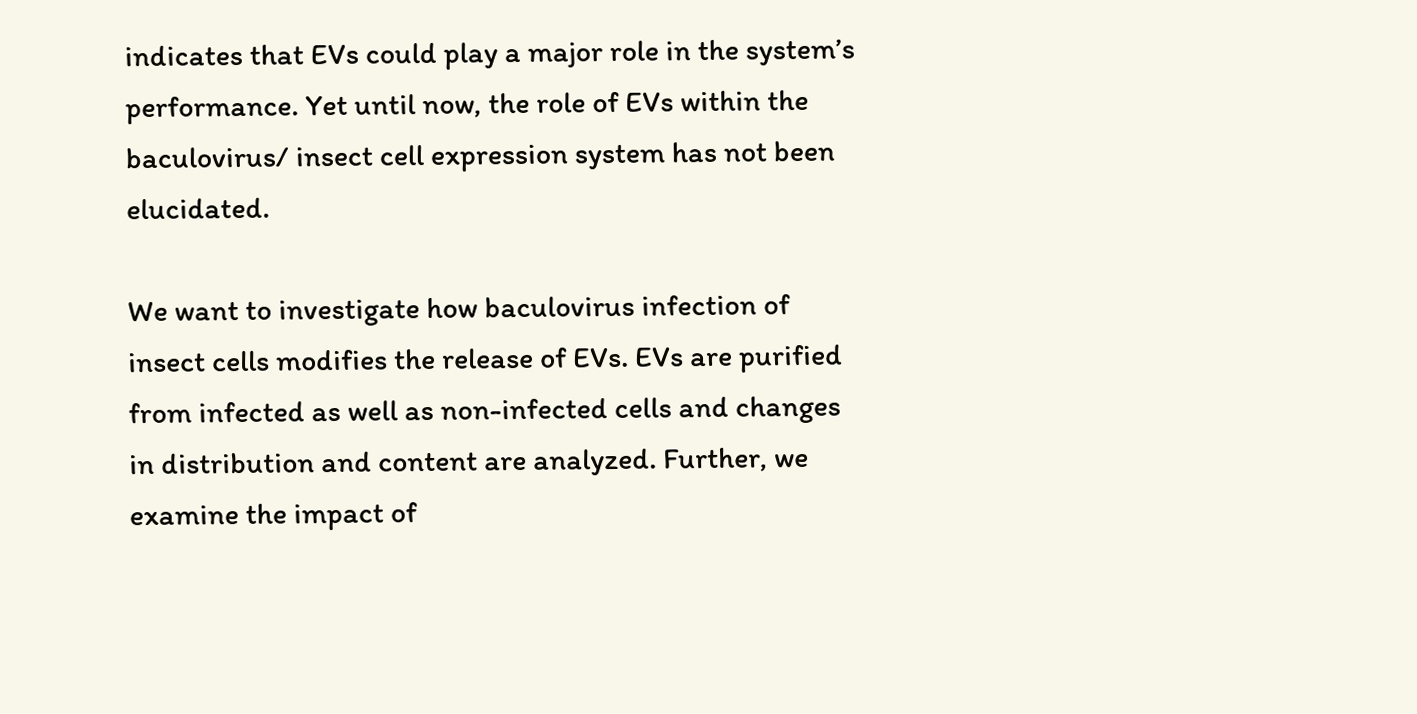indicates that EVs could play a major role in the system’s performance. Yet until now, the role of EVs within the baculovirus/ insect cell expression system has not been elucidated.

We want to investigate how baculovirus infection of insect cells modifies the release of EVs. EVs are purified from infected as well as non-infected cells and changes in distribution and content are analyzed. Further, we examine the impact of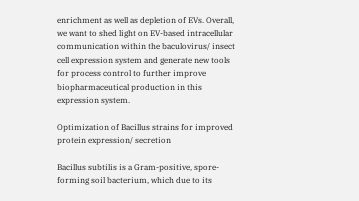enrichment as well as depletion of EVs. Overall, we want to shed light on EV-based intracellular communication within the baculovirus/ insect cell expression system and generate new tools for process control to further improve biopharmaceutical production in this expression system.

Optimization of Bacillus strains for improved protein expression/ secretion

Bacillus subtilis is a Gram-positive, spore-forming soil bacterium, which due to its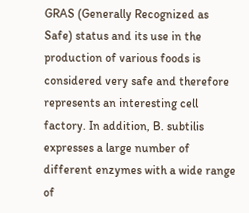GRAS (Generally Recognized as Safe) status and its use in the production of various foods is considered very safe and therefore represents an interesting cell factory. In addition, B. subtilis expresses a large number of different enzymes with a wide range of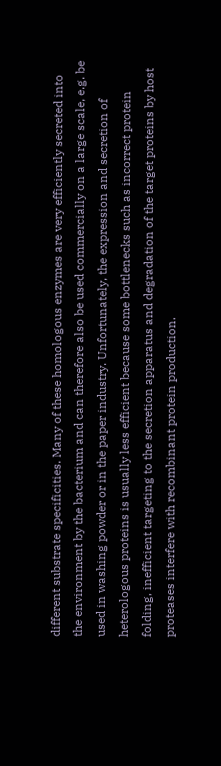different substrate specificities. Many of these homologous enzymes are very efficiently secreted into the environment by the bacterium and can therefore also be used commercially on a large scale, e.g. be used in washing powder or in the paper industry. Unfortunately, the expression and secretion of heterologous proteins is usually less efficient because some bottlenecks such as incorrect protein folding, inefficient targeting to the secretion apparatus and degradation of the target proteins by host proteases interfere with recombinant protein production.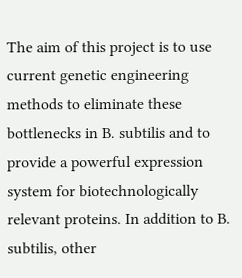The aim of this project is to use current genetic engineering methods to eliminate these bottlenecks in B. subtilis and to provide a powerful expression system for biotechnologically relevant proteins. In addition to B. subtilis, other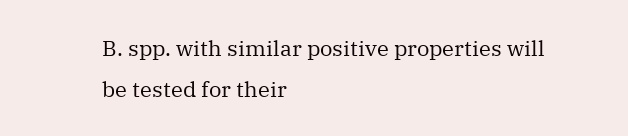B. spp. with similar positive properties will be tested for their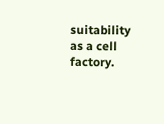suitability as a cell factory.